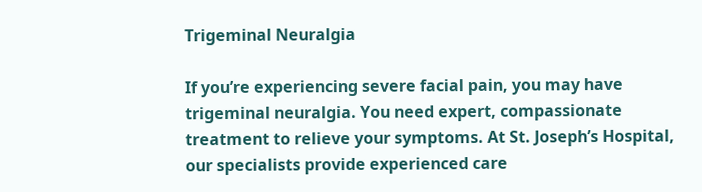Trigeminal Neuralgia

If you’re experiencing severe facial pain, you may have trigeminal neuralgia. You need expert, compassionate treatment to relieve your symptoms. At St. Joseph’s Hospital, our specialists provide experienced care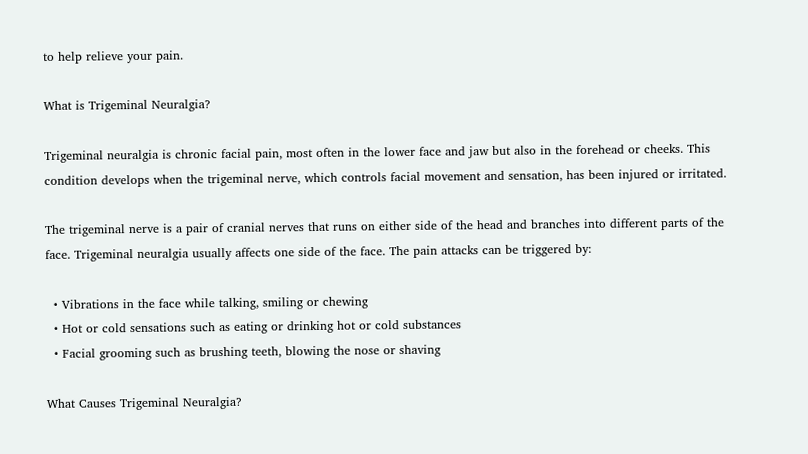to help relieve your pain.

What is Trigeminal Neuralgia?

Trigeminal neuralgia is chronic facial pain, most often in the lower face and jaw but also in the forehead or cheeks. This condition develops when the trigeminal nerve, which controls facial movement and sensation, has been injured or irritated.

The trigeminal nerve is a pair of cranial nerves that runs on either side of the head and branches into different parts of the face. Trigeminal neuralgia usually affects one side of the face. The pain attacks can be triggered by:

  • Vibrations in the face while talking, smiling or chewing
  • Hot or cold sensations such as eating or drinking hot or cold substances
  • Facial grooming such as brushing teeth, blowing the nose or shaving

What Causes Trigeminal Neuralgia?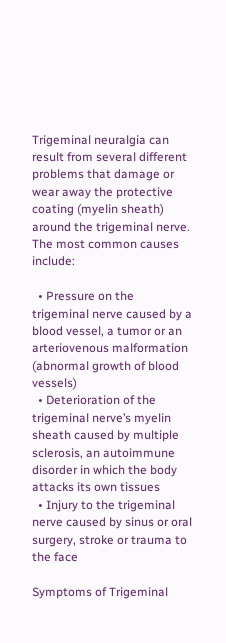Trigeminal neuralgia can result from several different problems that damage or wear away the protective coating (myelin sheath) around the trigeminal nerve. The most common causes include:

  • Pressure on the trigeminal nerve caused by a blood vessel, a tumor or an arteriovenous malformation (abnormal growth of blood vessels)
  • Deterioration of the trigeminal nerve’s myelin sheath caused by multiple sclerosis, an autoimmune disorder in which the body attacks its own tissues
  • Injury to the trigeminal nerve caused by sinus or oral surgery, stroke or trauma to the face

Symptoms of Trigeminal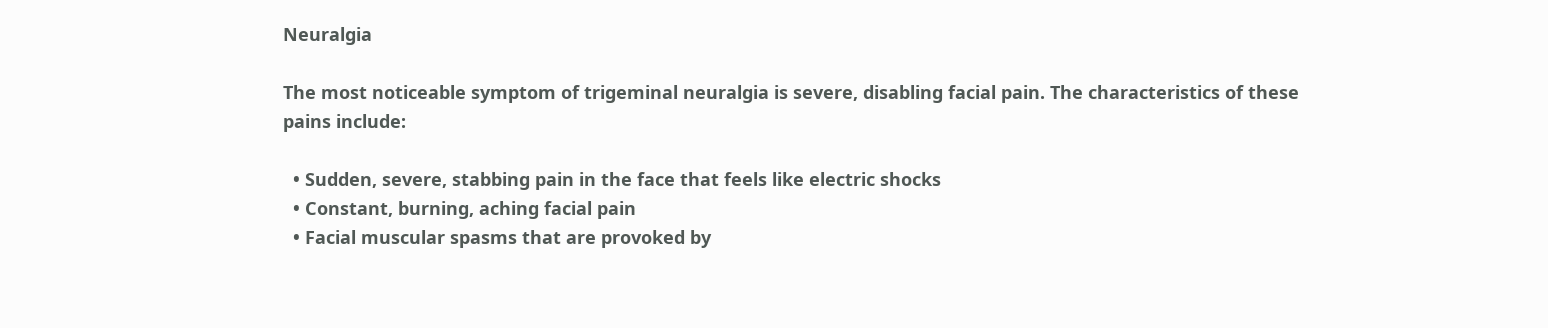Neuralgia

The most noticeable symptom of trigeminal neuralgia is severe, disabling facial pain. The characteristics of these pains include:

  • Sudden, severe, stabbing pain in the face that feels like electric shocks
  • Constant, burning, aching facial pain
  • Facial muscular spasms that are provoked by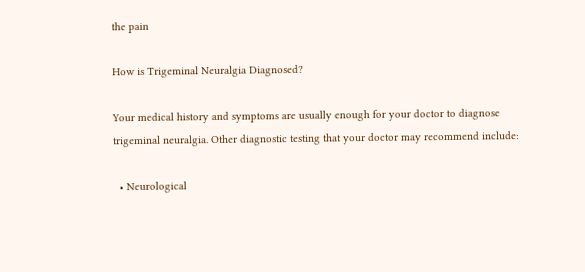the pain

How is Trigeminal Neuralgia Diagnosed?

Your medical history and symptoms are usually enough for your doctor to diagnose trigeminal neuralgia. Other diagnostic testing that your doctor may recommend include:

  • Neurological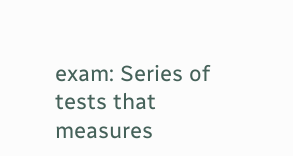exam: Series of tests that measures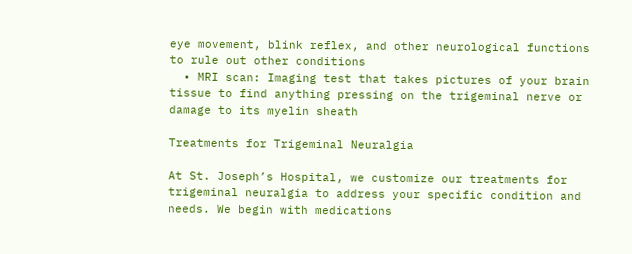eye movement, blink reflex, and other neurological functions to rule out other conditions
  • MRI scan: Imaging test that takes pictures of your brain tissue to find anything pressing on the trigeminal nerve or damage to its myelin sheath

Treatments for Trigeminal Neuralgia

At St. Joseph’s Hospital, we customize our treatments for trigeminal neuralgia to address your specific condition and needs. We begin with medications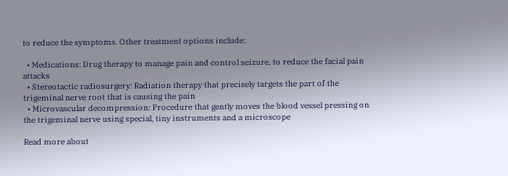to reduce the symptoms. Other treatment options include:

  • Medications: Drug therapy to manage pain and control seizure, to reduce the facial pain attacks
  • Stereotactic radiosurgery: Radiation therapy that precisely targets the part of the trigeminal nerve root that is causing the pain
  • Microvascular decompression: Procedure that gently moves the blood vessel pressing on the trigeminal nerve using special, tiny instruments and a microscope

Read more about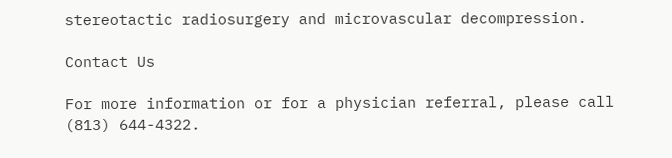stereotactic radiosurgery and microvascular decompression.

Contact Us

For more information or for a physician referral, please call (813) 644-4322.